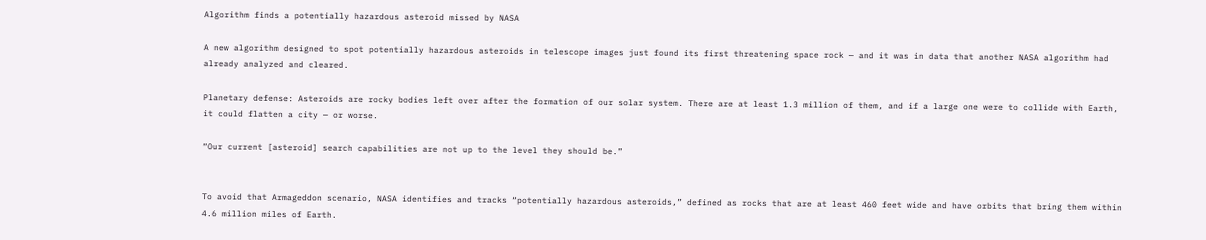Algorithm finds a potentially hazardous asteroid missed by NASA

A new algorithm designed to spot potentially hazardous asteroids in telescope images just found its first threatening space rock — and it was in data that another NASA algorithm had already analyzed and cleared.

Planetary defense: Asteroids are rocky bodies left over after the formation of our solar system. There are at least 1.3 million of them, and if a large one were to collide with Earth, it could flatten a city — or worse.

“Our current [asteroid] search capabilities are not up to the level they should be.”


To avoid that Armageddon scenario, NASA identifies and tracks “potentially hazardous asteroids,” defined as rocks that are at least 460 feet wide and have orbits that bring them within 4.6 million miles of Earth.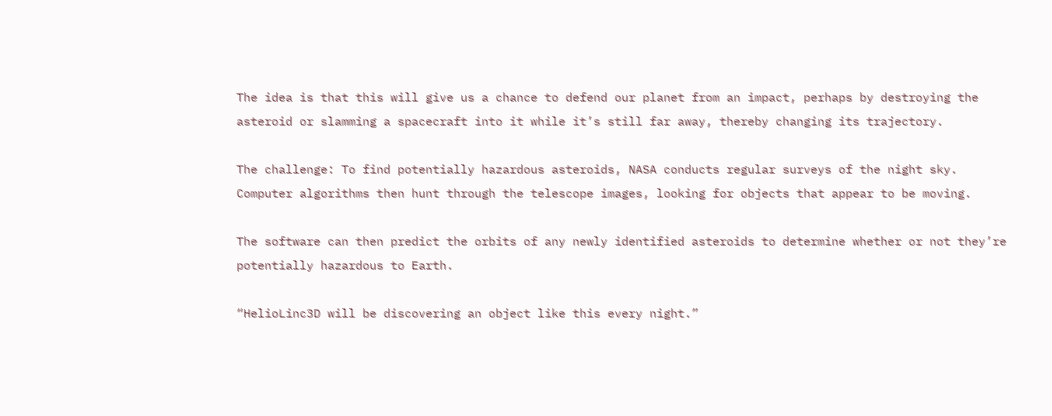The idea is that this will give us a chance to defend our planet from an impact, perhaps by destroying the asteroid or slamming a spacecraft into it while it’s still far away, thereby changing its trajectory.

The challenge: To find potentially hazardous asteroids, NASA conducts regular surveys of the night sky. Computer algorithms then hunt through the telescope images, looking for objects that appear to be moving.

The software can then predict the orbits of any newly identified asteroids to determine whether or not they’re potentially hazardous to Earth.

“HelioLinc3D will be discovering an object like this every night.”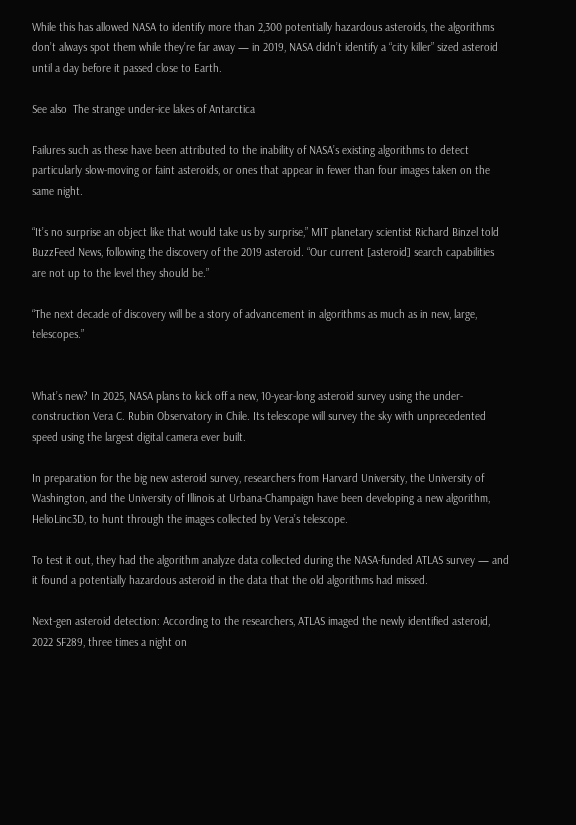While this has allowed NASA to identify more than 2,300 potentially hazardous asteroids, the algorithms don’t always spot them while they’re far away — in 2019, NASA didn’t identify a “city killer” sized asteroid until a day before it passed close to Earth.

See also  The strange under-ice lakes of Antarctica

Failures such as these have been attributed to the inability of NASA’s existing algorithms to detect particularly slow-moving or faint asteroids, or ones that appear in fewer than four images taken on the same night.

“It’s no surprise an object like that would take us by surprise,” MIT planetary scientist Richard Binzel told BuzzFeed News, following the discovery of the 2019 asteroid. “Our current [asteroid] search capabilities are not up to the level they should be.”

“The next decade of discovery will be a story of advancement in algorithms as much as in new, large, telescopes.”


What’s new? In 2025, NASA plans to kick off a new, 10-year-long asteroid survey using the under-construction Vera C. Rubin Observatory in Chile. Its telescope will survey the sky with unprecedented speed using the largest digital camera ever built.

In preparation for the big new asteroid survey, researchers from Harvard University, the University of Washington, and the University of Illinois at Urbana-Champaign have been developing a new algorithm, HelioLinc3D, to hunt through the images collected by Vera’s telescope.

To test it out, they had the algorithm analyze data collected during the NASA-funded ATLAS survey — and it found a potentially hazardous asteroid in the data that the old algorithms had missed.

Next-gen asteroid detection: According to the researchers, ATLAS imaged the newly identified asteroid, 2022 SF289, three times a night on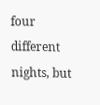four different nights, but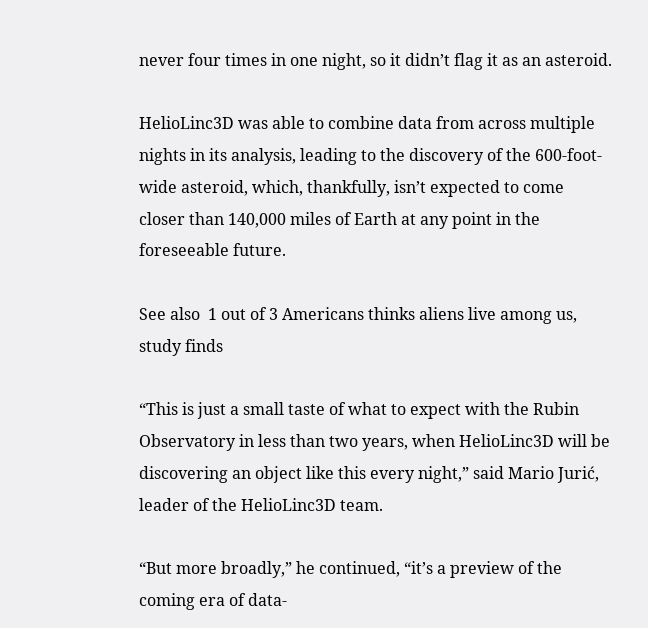never four times in one night, so it didn’t flag it as an asteroid.

HelioLinc3D was able to combine data from across multiple nights in its analysis, leading to the discovery of the 600-foot-wide asteroid, which, thankfully, isn’t expected to come closer than 140,000 miles of Earth at any point in the foreseeable future.

See also  1 out of 3 Americans thinks aliens live among us, study finds

“This is just a small taste of what to expect with the Rubin Observatory in less than two years, when HelioLinc3D will be discovering an object like this every night,” said Mario Jurić, leader of the HelioLinc3D team.

“But more broadly,” he continued, “it’s a preview of the coming era of data-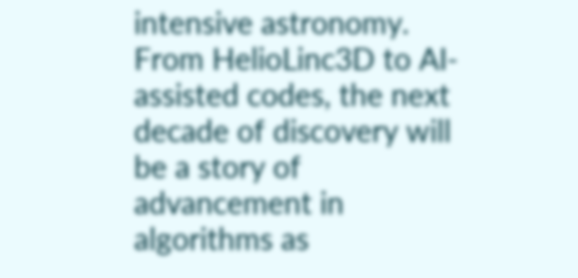intensive astronomy. From HelioLinc3D to AI-assisted codes, the next decade of discovery will be a story of advancement in algorithms as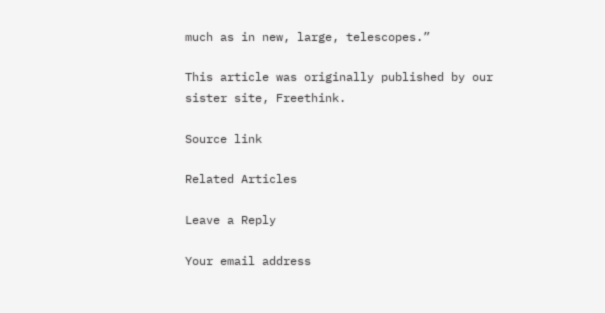much as in new, large, telescopes.”

This article was originally published by our sister site, Freethink.

Source link

Related Articles

Leave a Reply

Your email address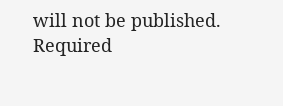will not be published. Required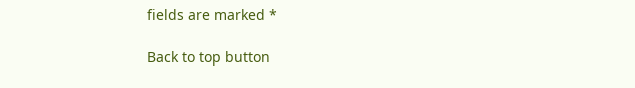fields are marked *

Back to top button